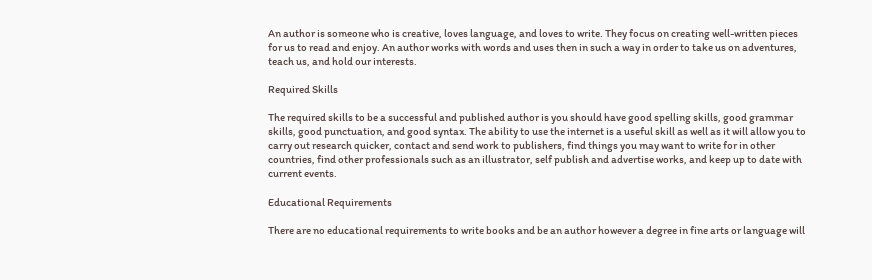An author is someone who is creative, loves language, and loves to write. They focus on creating well-written pieces for us to read and enjoy. An author works with words and uses then in such a way in order to take us on adventures, teach us, and hold our interests.

Required Skills

The required skills to be a successful and published author is you should have good spelling skills, good grammar skills, good punctuation, and good syntax. The ability to use the internet is a useful skill as well as it will allow you to carry out research quicker, contact and send work to publishers, find things you may want to write for in other countries, find other professionals such as an illustrator, self publish and advertise works, and keep up to date with current events.

Educational Requirements

There are no educational requirements to write books and be an author however a degree in fine arts or language will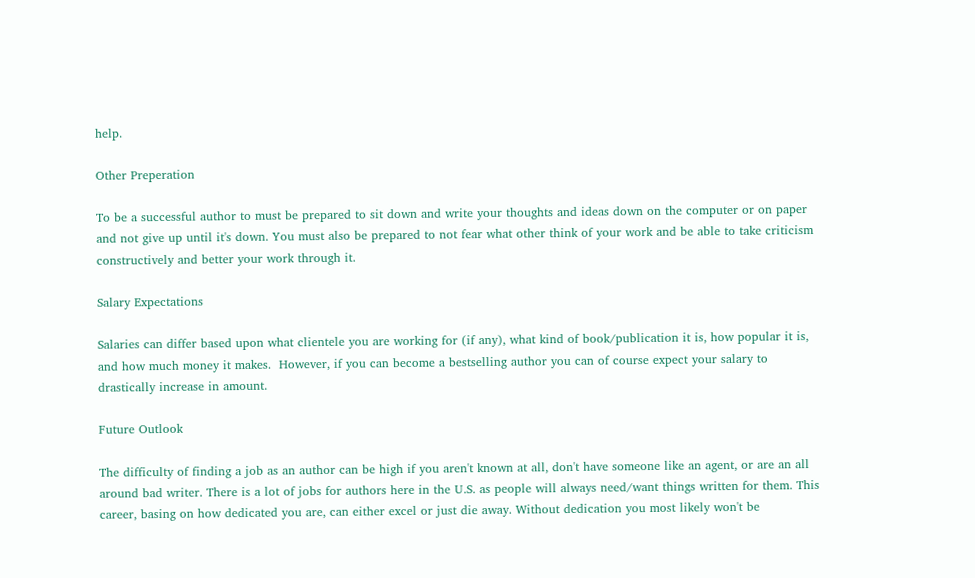help.

Other Preperation

To be a successful author to must be prepared to sit down and write your thoughts and ideas down on the computer or on paper and not give up until it's down. You must also be prepared to not fear what other think of your work and be able to take criticism constructively and better your work through it.

Salary Expectations

Salaries can differ based upon what clientele you are working for (if any), what kind of book/publication it is, how popular it is, and how much money it makes.  However, if you can become a bestselling author you can of course expect your salary to drastically increase in amount.

Future Outlook

The difficulty of finding a job as an author can be high if you aren't known at all, don't have someone like an agent, or are an all around bad writer. There is a lot of jobs for authors here in the U.S. as people will always need/want things written for them. This career, basing on how dedicated you are, can either excel or just die away. Without dedication you most likely won't be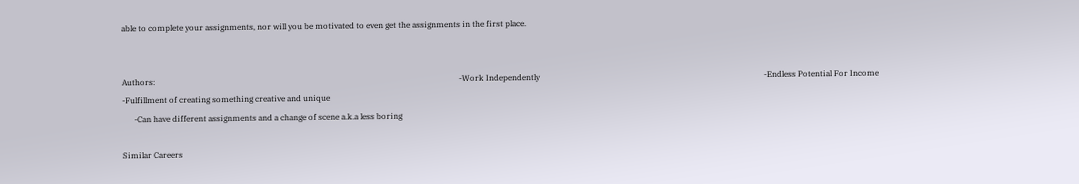able to complete your assignments, nor will you be motivated to even get the assignments in the first place.


Authors:                                                                                                                                                        -Work Independently                                                                                                                -Endless Potential For Income                                                                                              -Fulfillment of creating something creative and unique
      -Can have different assignments and a change of scene a.k.a less boring

Similar Careers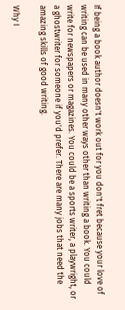If being a book author doesn't work out for you don't fret because your love of writing can be used in many other ways other than writing a book. You could write for newspapers or magazines. You could be a sports writer, a playwright, or a ghostwriter for someone if you'd prefer. There are many jobs that need the amazing skills of good writing.

Why I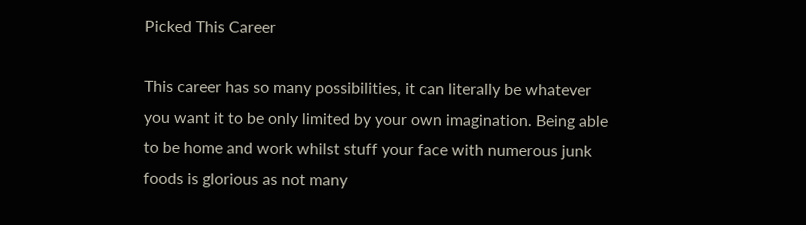Picked This Career

This career has so many possibilities, it can literally be whatever you want it to be only limited by your own imagination. Being able to be home and work whilst stuff your face with numerous junk foods is glorious as not many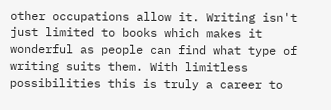other occupations allow it. Writing isn't just limited to books which makes it wonderful as people can find what type of writing suits them. With limitless possibilities this is truly a career to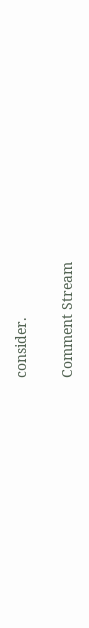consider.


Comment Stream